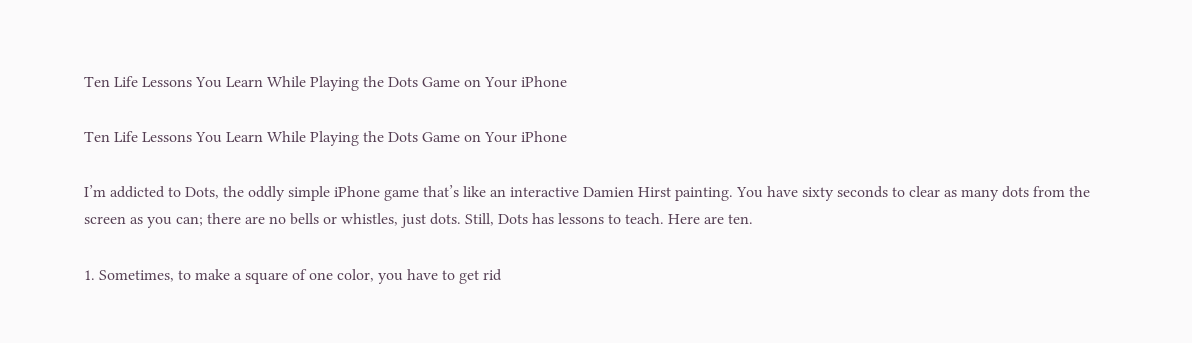Ten Life Lessons You Learn While Playing the Dots Game on Your iPhone

Ten Life Lessons You Learn While Playing the Dots Game on Your iPhone

I’m addicted to Dots, the oddly simple iPhone game that’s like an interactive Damien Hirst painting. You have sixty seconds to clear as many dots from the screen as you can; there are no bells or whistles, just dots. Still, Dots has lessons to teach. Here are ten.

1. Sometimes, to make a square of one color, you have to get rid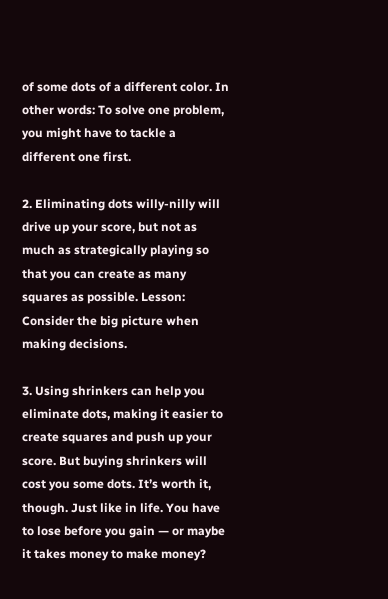of some dots of a different color. In other words: To solve one problem, you might have to tackle a different one first.

2. Eliminating dots willy-nilly will drive up your score, but not as much as strategically playing so that you can create as many squares as possible. Lesson: Consider the big picture when making decisions.

3. Using shrinkers can help you eliminate dots, making it easier to create squares and push up your score. But buying shrinkers will cost you some dots. It’s worth it, though. Just like in life. You have to lose before you gain — or maybe it takes money to make money?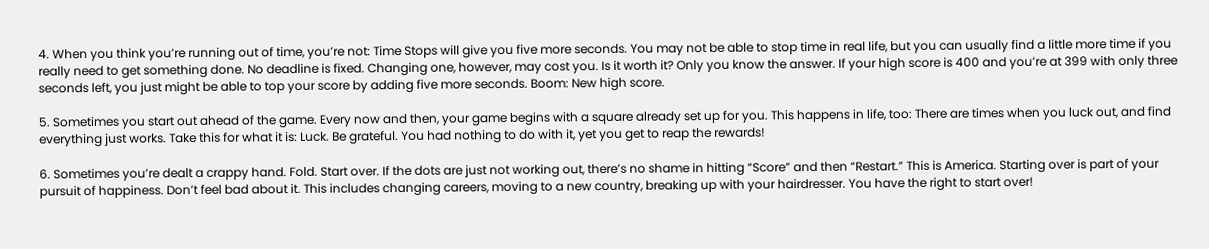4. When you think you’re running out of time, you’re not: Time Stops will give you five more seconds. You may not be able to stop time in real life, but you can usually find a little more time if you really need to get something done. No deadline is fixed. Changing one, however, may cost you. Is it worth it? Only you know the answer. If your high score is 400 and you’re at 399 with only three seconds left, you just might be able to top your score by adding five more seconds. Boom: New high score.

5. Sometimes you start out ahead of the game. Every now and then, your game begins with a square already set up for you. This happens in life, too: There are times when you luck out, and find everything just works. Take this for what it is: Luck. Be grateful. You had nothing to do with it, yet you get to reap the rewards!

6. Sometimes you’re dealt a crappy hand. Fold. Start over. If the dots are just not working out, there’s no shame in hitting “Score” and then “Restart.” This is America. Starting over is part of your pursuit of happiness. Don’t feel bad about it. This includes changing careers, moving to a new country, breaking up with your hairdresser. You have the right to start over!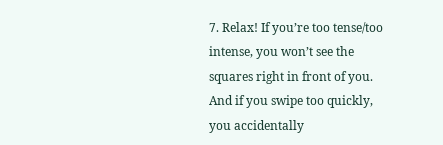7. Relax! If you’re too tense/too intense, you won’t see the squares right in front of you. And if you swipe too quickly, you accidentally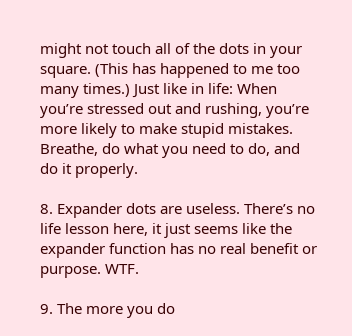might not touch all of the dots in your square. (This has happened to me too many times.) Just like in life: When you’re stressed out and rushing, you’re more likely to make stupid mistakes. Breathe, do what you need to do, and do it properly.

8. Expander dots are useless. There’s no life lesson here, it just seems like the expander function has no real benefit or purpose. WTF.

9. The more you do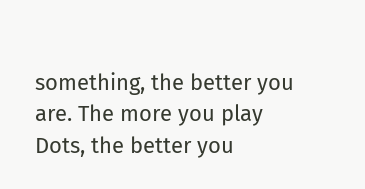something, the better you are. The more you play Dots, the better you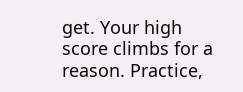get. Your high score climbs for a reason. Practice,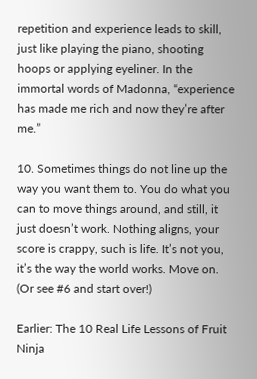repetition and experience leads to skill, just like playing the piano, shooting hoops or applying eyeliner. In the immortal words of Madonna, “experience has made me rich and now they’re after me.”

10. Sometimes things do not line up the way you want them to. You do what you can to move things around, and still, it just doesn’t work. Nothing aligns, your score is crappy, such is life. It’s not you, it’s the way the world works. Move on. (Or see #6 and start over!)

Earlier: The 10 Real Life Lessons of Fruit Ninja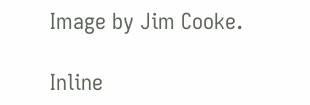Image by Jim Cooke.

Inline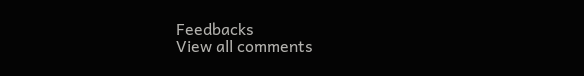Feedbacks
View all comments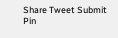Share Tweet Submit Pin